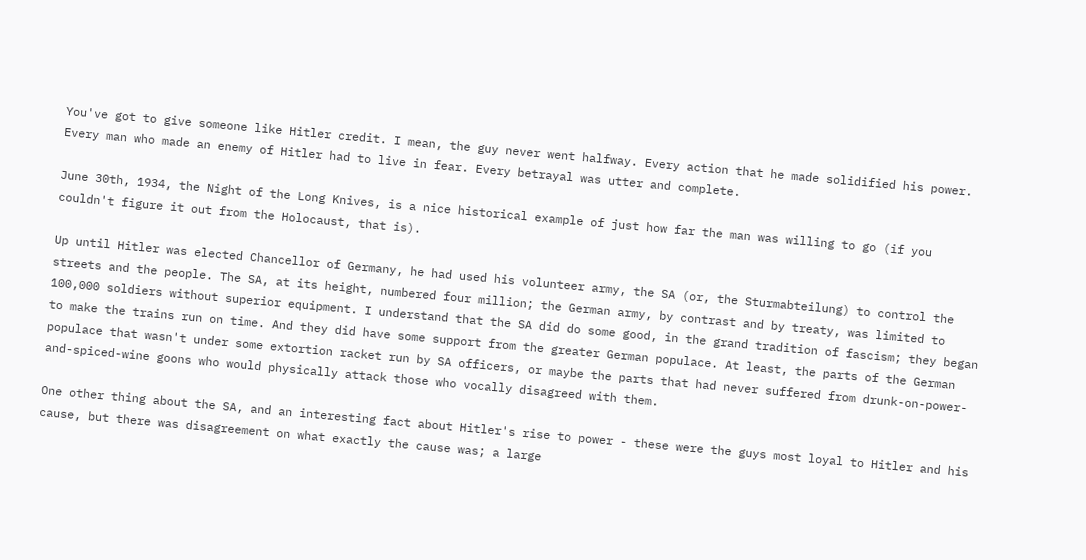You've got to give someone like Hitler credit. I mean, the guy never went halfway. Every action that he made solidified his power. Every man who made an enemy of Hitler had to live in fear. Every betrayal was utter and complete.

June 30th, 1934, the Night of the Long Knives, is a nice historical example of just how far the man was willing to go (if you couldn't figure it out from the Holocaust, that is).

Up until Hitler was elected Chancellor of Germany, he had used his volunteer army, the SA (or, the Sturmabteilung) to control the streets and the people. The SA, at its height, numbered four million; the German army, by contrast and by treaty, was limited to 100,000 soldiers without superior equipment. I understand that the SA did do some good, in the grand tradition of fascism; they began to make the trains run on time. And they did have some support from the greater German populace. At least, the parts of the German populace that wasn't under some extortion racket run by SA officers, or maybe the parts that had never suffered from drunk-on-power-and-spiced-wine goons who would physically attack those who vocally disagreed with them.

One other thing about the SA, and an interesting fact about Hitler's rise to power - these were the guys most loyal to Hitler and his cause, but there was disagreement on what exactly the cause was; a large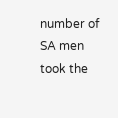number of SA men took the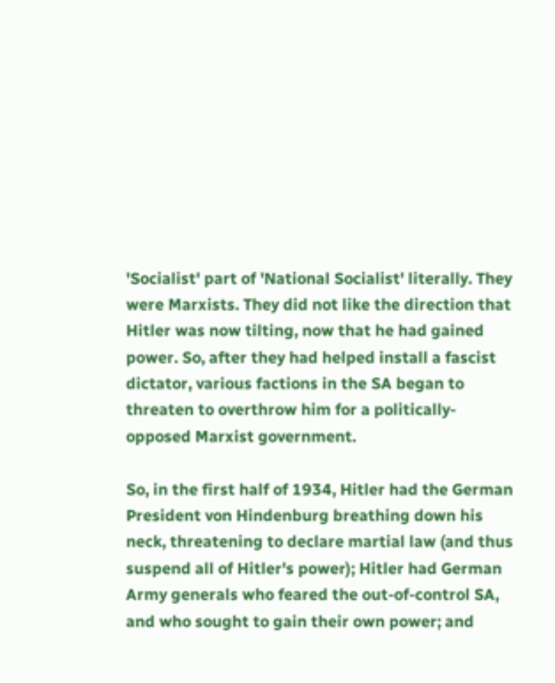'Socialist' part of 'National Socialist' literally. They were Marxists. They did not like the direction that Hitler was now tilting, now that he had gained power. So, after they had helped install a fascist dictator, various factions in the SA began to threaten to overthrow him for a politically-opposed Marxist government.

So, in the first half of 1934, Hitler had the German President von Hindenburg breathing down his neck, threatening to declare martial law (and thus suspend all of Hitler's power); Hitler had German Army generals who feared the out-of-control SA, and who sought to gain their own power; and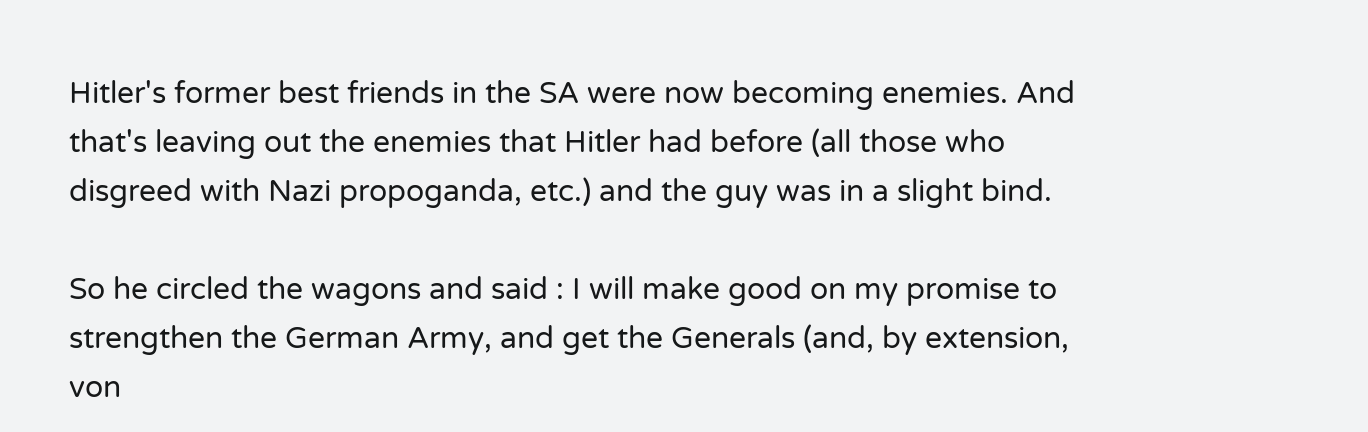Hitler's former best friends in the SA were now becoming enemies. And that's leaving out the enemies that Hitler had before (all those who disgreed with Nazi propoganda, etc.) and the guy was in a slight bind.

So he circled the wagons and said : I will make good on my promise to strengthen the German Army, and get the Generals (and, by extension, von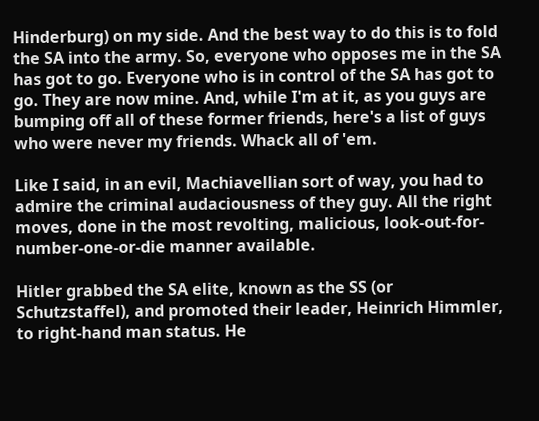Hinderburg) on my side. And the best way to do this is to fold the SA into the army. So, everyone who opposes me in the SA has got to go. Everyone who is in control of the SA has got to go. They are now mine. And, while I'm at it, as you guys are bumping off all of these former friends, here's a list of guys who were never my friends. Whack all of 'em.

Like I said, in an evil, Machiavellian sort of way, you had to admire the criminal audaciousness of they guy. All the right moves, done in the most revolting, malicious, look-out-for-number-one-or-die manner available.

Hitler grabbed the SA elite, known as the SS (or Schutzstaffel), and promoted their leader, Heinrich Himmler, to right-hand man status. He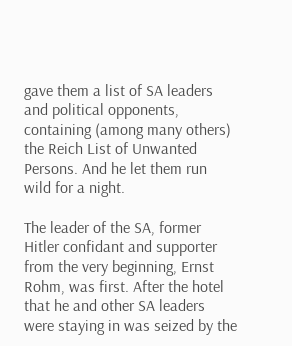gave them a list of SA leaders and political opponents, containing (among many others) the Reich List of Unwanted Persons. And he let them run wild for a night.

The leader of the SA, former Hitler confidant and supporter from the very beginning, Ernst Rohm, was first. After the hotel that he and other SA leaders were staying in was seized by the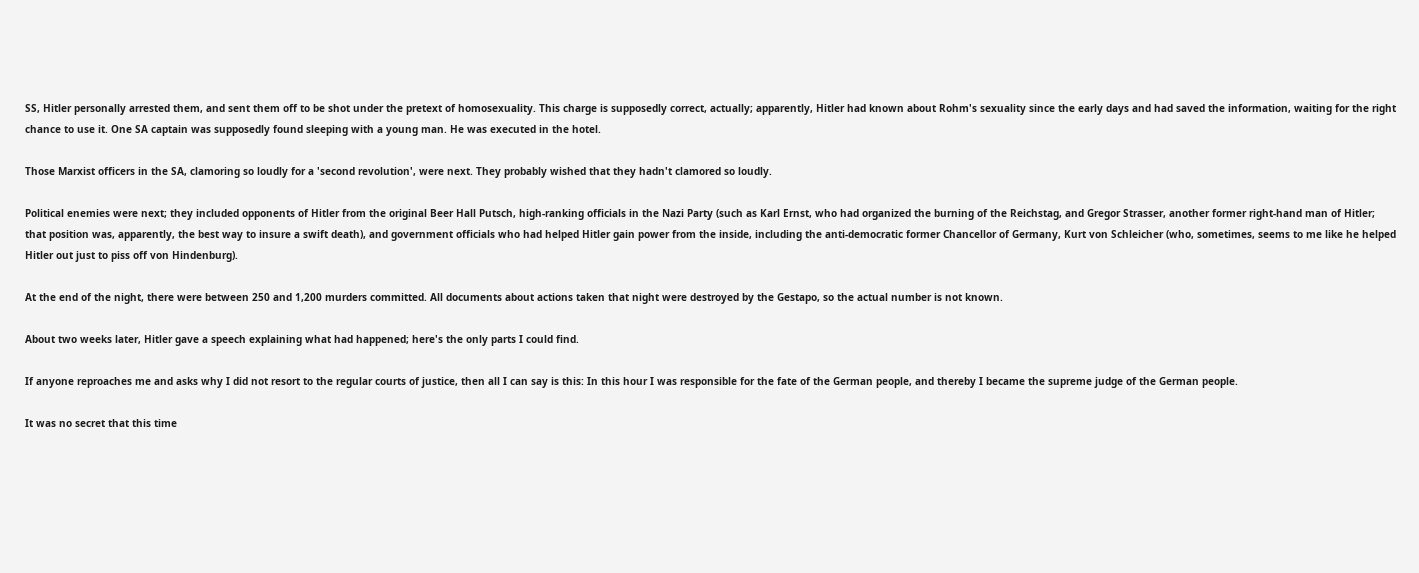SS, Hitler personally arrested them, and sent them off to be shot under the pretext of homosexuality. This charge is supposedly correct, actually; apparently, Hitler had known about Rohm's sexuality since the early days and had saved the information, waiting for the right chance to use it. One SA captain was supposedly found sleeping with a young man. He was executed in the hotel.

Those Marxist officers in the SA, clamoring so loudly for a 'second revolution', were next. They probably wished that they hadn't clamored so loudly.

Political enemies were next; they included opponents of Hitler from the original Beer Hall Putsch, high-ranking officials in the Nazi Party (such as Karl Ernst, who had organized the burning of the Reichstag, and Gregor Strasser, another former right-hand man of Hitler; that position was, apparently, the best way to insure a swift death), and government officials who had helped Hitler gain power from the inside, including the anti-democratic former Chancellor of Germany, Kurt von Schleicher (who, sometimes, seems to me like he helped Hitler out just to piss off von Hindenburg).

At the end of the night, there were between 250 and 1,200 murders committed. All documents about actions taken that night were destroyed by the Gestapo, so the actual number is not known.

About two weeks later, Hitler gave a speech explaining what had happened; here's the only parts I could find.

If anyone reproaches me and asks why I did not resort to the regular courts of justice, then all I can say is this: In this hour I was responsible for the fate of the German people, and thereby I became the supreme judge of the German people.

It was no secret that this time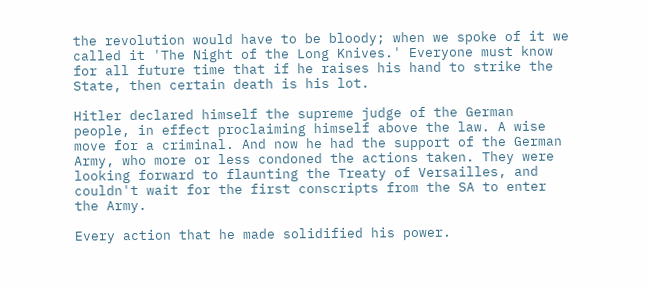the revolution would have to be bloody; when we spoke of it we called it 'The Night of the Long Knives.' Everyone must know for all future time that if he raises his hand to strike the State, then certain death is his lot.

Hitler declared himself the supreme judge of the German people, in effect proclaiming himself above the law. A wise move for a criminal. And now he had the support of the German Army, who more or less condoned the actions taken. They were looking forward to flaunting the Treaty of Versailles, and couldn't wait for the first conscripts from the SA to enter the Army.

Every action that he made solidified his power.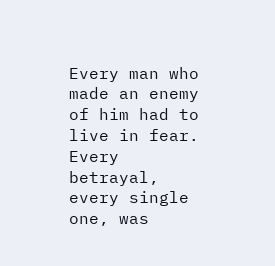Every man who made an enemy of him had to live in fear. Every betrayal, every single one, was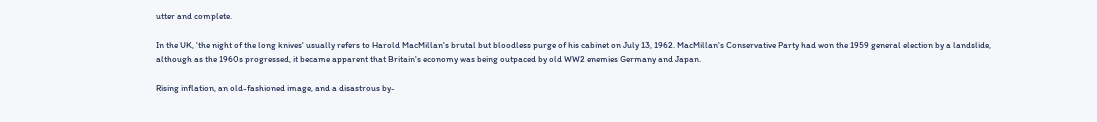utter and complete.

In the UK, 'the night of the long knives' usually refers to Harold MacMillan's brutal but bloodless purge of his cabinet on July 13, 1962. MacMillan's Conservative Party had won the 1959 general election by a landslide, although as the 1960s progressed, it became apparent that Britain's economy was being outpaced by old WW2 enemies Germany and Japan.

Rising inflation, an old-fashioned image, and a disastrous by-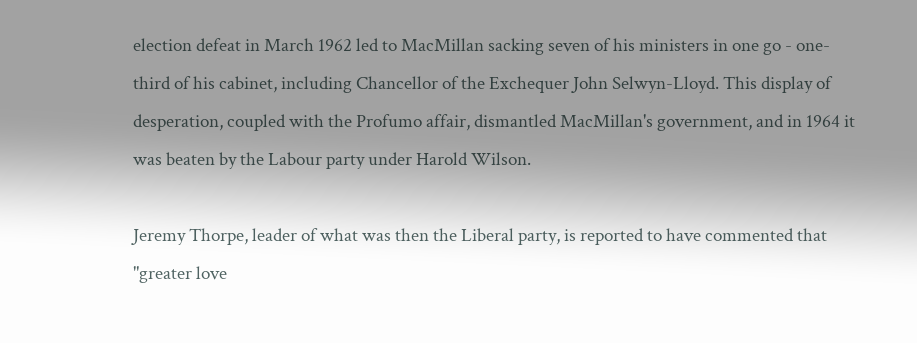election defeat in March 1962 led to MacMillan sacking seven of his ministers in one go - one-third of his cabinet, including Chancellor of the Exchequer John Selwyn-Lloyd. This display of desperation, coupled with the Profumo affair, dismantled MacMillan's government, and in 1964 it was beaten by the Labour party under Harold Wilson.

Jeremy Thorpe, leader of what was then the Liberal party, is reported to have commented that "greater love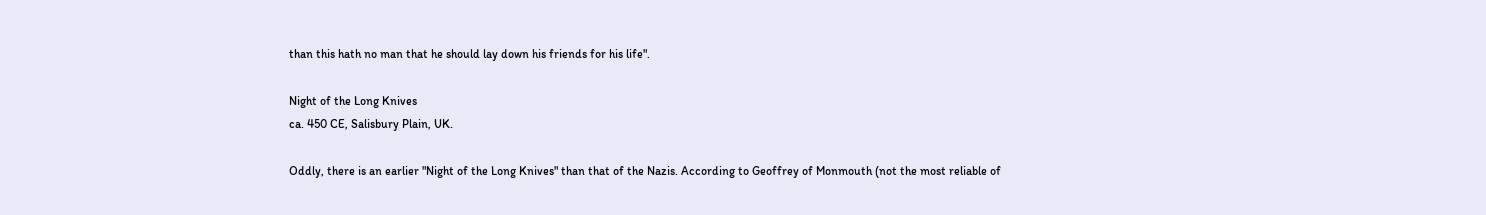than this hath no man that he should lay down his friends for his life".

Night of the Long Knives
ca. 450 CE, Salisbury Plain, UK.

Oddly, there is an earlier "Night of the Long Knives" than that of the Nazis. According to Geoffrey of Monmouth (not the most reliable of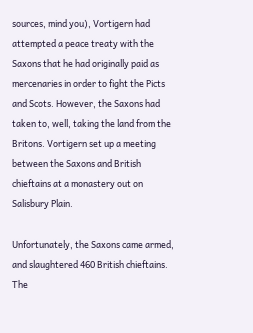sources, mind you), Vortigern had attempted a peace treaty with the Saxons that he had originally paid as mercenaries in order to fight the Picts and Scots. However, the Saxons had taken to, well, taking the land from the Britons. Vortigern set up a meeting between the Saxons and British chieftains at a monastery out on Salisbury Plain.

Unfortunately, the Saxons came armed, and slaughtered 460 British chieftains. The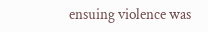ensuing violence was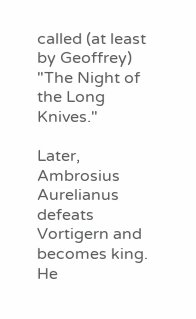called (at least by Geoffrey) "The Night of the Long Knives."

Later, Ambrosius Aurelianus defeats Vortigern and becomes king. He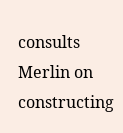consults Merlin on constructing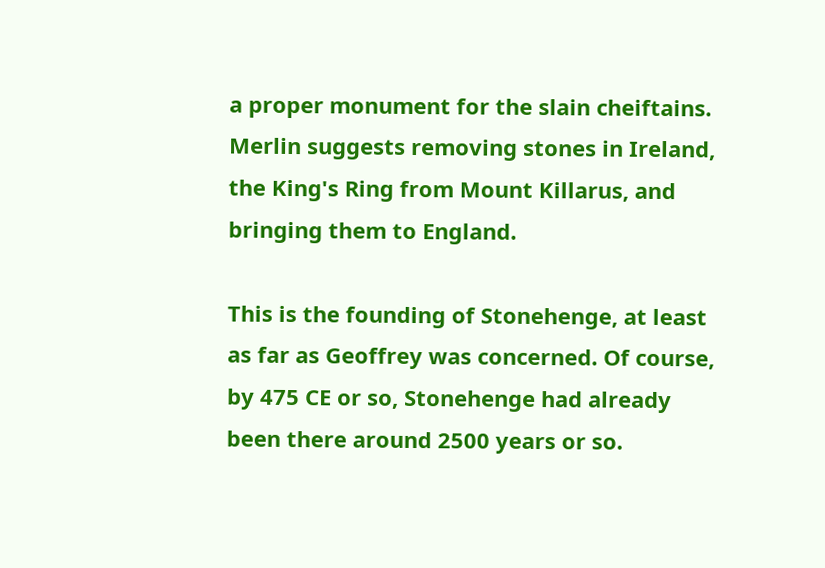a proper monument for the slain cheiftains. Merlin suggests removing stones in Ireland, the King's Ring from Mount Killarus, and bringing them to England.

This is the founding of Stonehenge, at least as far as Geoffrey was concerned. Of course, by 475 CE or so, Stonehenge had already been there around 2500 years or so.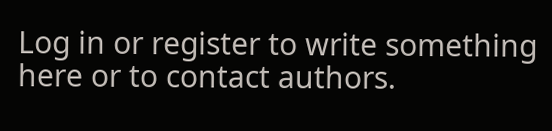Log in or register to write something here or to contact authors.